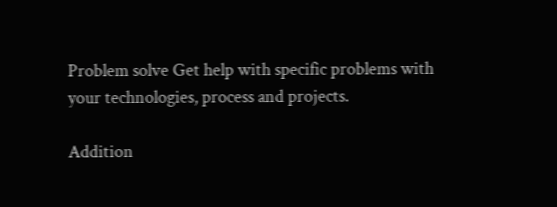Problem solve Get help with specific problems with your technologies, process and projects.

Addition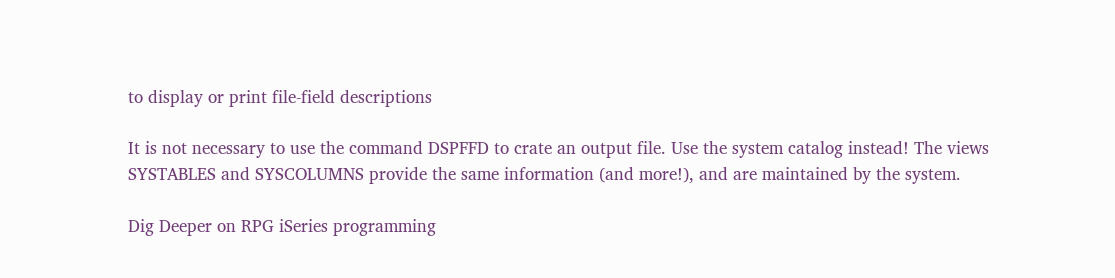to display or print file-field descriptions

It is not necessary to use the command DSPFFD to crate an output file. Use the system catalog instead! The views SYSTABLES and SYSCOLUMNS provide the same information (and more!), and are maintained by the system.

Dig Deeper on RPG iSeries programming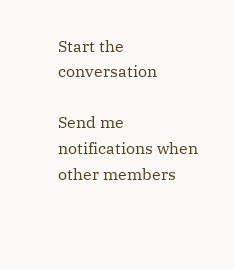Start the conversation

Send me notifications when other members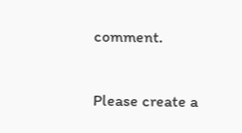comment.

Please create a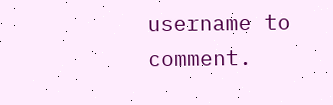username to comment.